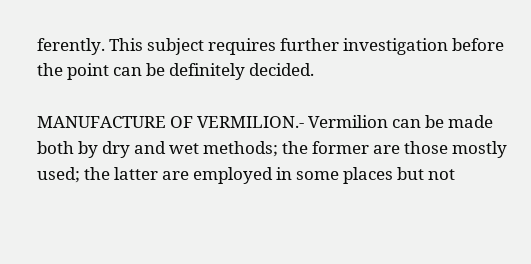ferently. This subject requires further investigation before the point can be definitely decided.

MANUFACTURE OF VERMILION.- Vermilion can be made both by dry and wet methods; the former are those mostly used; the latter are employed in some places but not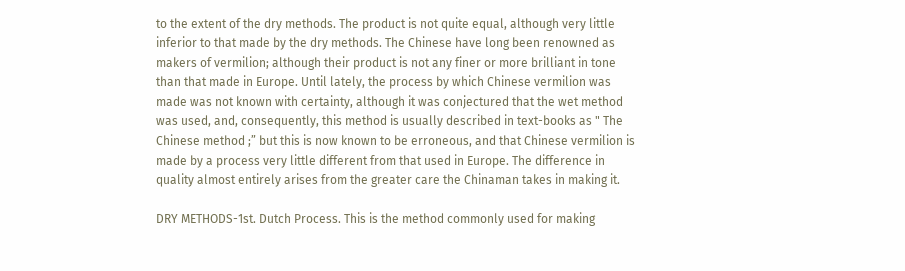to the extent of the dry methods. The product is not quite equal, although very little inferior to that made by the dry methods. The Chinese have long been renowned as makers of vermilion; although their product is not any finer or more brilliant in tone than that made in Europe. Until lately, the process by which Chinese vermilion was made was not known with certainty, although it was conjectured that the wet method was used, and, consequently, this method is usually described in text-books as " The Chinese method ;” but this is now known to be erroneous, and that Chinese vermilion is made by a process very little different from that used in Europe. The difference in quality almost entirely arises from the greater care the Chinaman takes in making it.

DRY METHODS-1st. Dutch Process. This is the method commonly used for making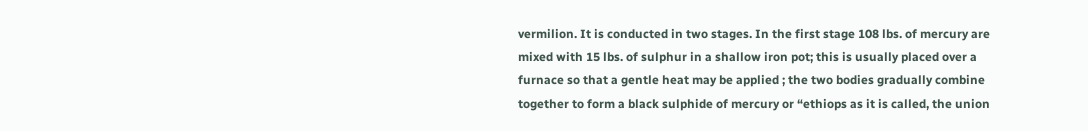vermilion. It is conducted in two stages. In the first stage 108 lbs. of mercury are mixed with 15 lbs. of sulphur in a shallow iron pot; this is usually placed over a furnace so that a gentle heat may be applied ; the two bodies gradually combine together to form a black sulphide of mercury or “ethiops as it is called, the union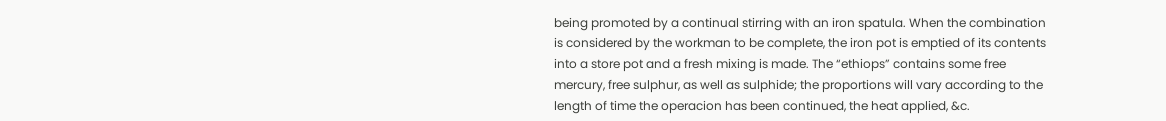being promoted by a continual stirring with an iron spatula. When the combination is considered by the workman to be complete, the iron pot is emptied of its contents into a store pot and a fresh mixing is made. The “ethiops” contains some free mercury, free sulphur, as well as sulphide; the proportions will vary according to the length of time the operacion has been continued, the heat applied, &c.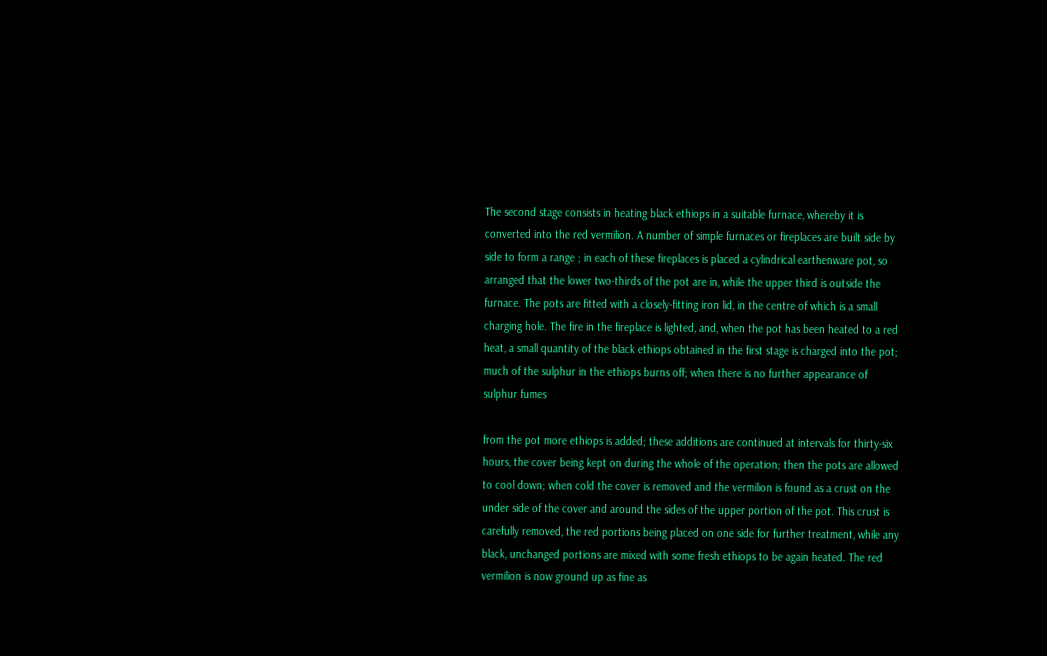The second stage consists in heating black ethiops in a suitable furnace, whereby it is converted into the red vermilion. A number of simple furnaces or fireplaces are built side by side to form a range ; in each of these fireplaces is placed a cylindrical earthenware pot, so arranged that the lower two-thirds of the pot are in, while the upper third is outside the furnace. The pots are fitted with a closely-fitting iron lid, in the centre of which is a small charging hole. The fire in the fireplace is lighted, and, when the pot has been heated to a red heat, a small quantity of the black ethiops obtained in the first stage is charged into the pot; much of the sulphur in the ethiops burns off; when there is no further appearance of sulphur fumes

from the pot more ethiops is added; these additions are continued at intervals for thirty-six hours, the cover being kept on during the whole of the operation; then the pots are allowed to cool down; when cold the cover is removed and the vermilion is found as a crust on the under side of the cover and around the sides of the upper portion of the pot. This crust is carefully removed, the red portions being placed on one side for further treatment, while any black, unchanged portions are mixed with some fresh ethiops to be again heated. The red vermilion is now ground up as fine as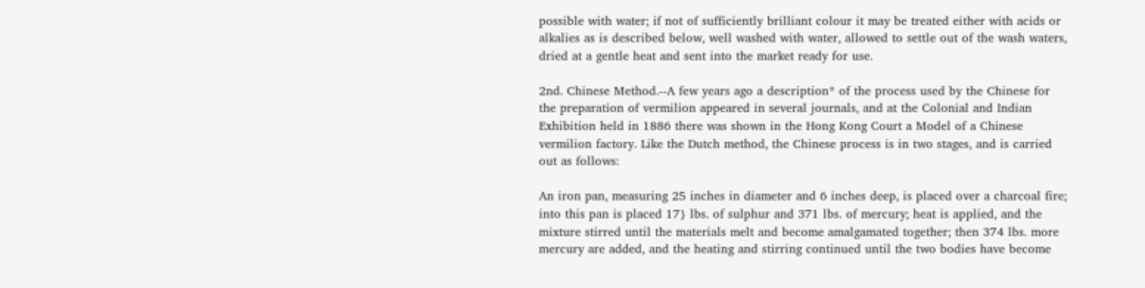possible with water; if not of sufficiently brilliant colour it may be treated either with acids or alkalies as is described below, well washed with water, allowed to settle out of the wash waters, dried at a gentle heat and sent into the market ready for use.

2nd. Chinese Method.--A few years ago a description* of the process used by the Chinese for the preparation of vermilion appeared in several journals, and at the Colonial and Indian Exhibition held in 1886 there was shown in the Hong Kong Court a Model of a Chinese vermilion factory. Like the Dutch method, the Chinese process is in two stages, and is carried out as follows:

An iron pan, measuring 25 inches in diameter and 6 inches deep, is placed over a charcoal fire; into this pan is placed 17} lbs. of sulphur and 371 lbs. of mercury; heat is applied, and the mixture stirred until the materials melt and become amalgamated together; then 374 lbs. more mercury are added, and the heating and stirring continued until the two bodies have become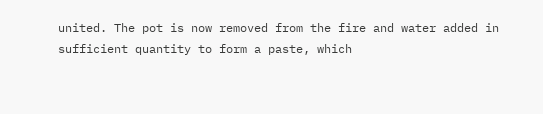united. The pot is now removed from the fire and water added in sufficient quantity to form a paste, which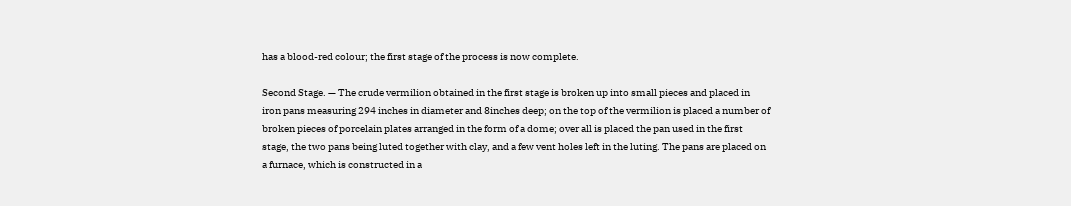has a blood-red colour; the first stage of the process is now complete.

Second Stage. — The crude vermilion obtained in the first stage is broken up into small pieces and placed in iron pans measuring 294 inches in diameter and 8inches deep; on the top of the vermilion is placed a number of broken pieces of porcelain plates arranged in the form of a dome; over all is placed the pan used in the first stage, the two pans being luted together with clay, and a few vent holes left in the luting. The pans are placed on a furnace, which is constructed in a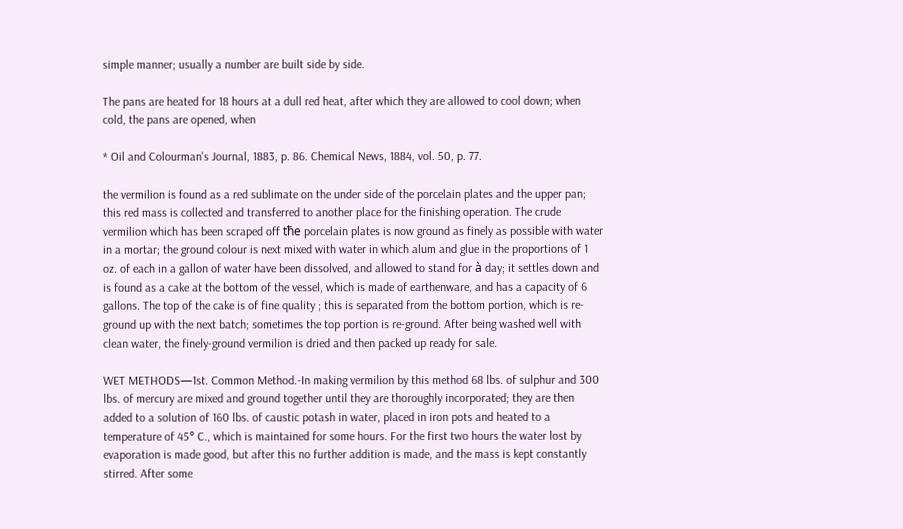simple manner; usually a number are built side by side.

The pans are heated for 18 hours at a dull red heat, after which they are allowed to cool down; when cold, the pans are opened, when

* Oil and Colourman's Journal, 1883, p. 86. Chemical News, 1884, vol. 50, p. 77.

the vermilion is found as a red sublimate on the under side of the porcelain plates and the upper pan; this red mass is collected and transferred to another place for the finishing operation. The crude vermilion which has been scraped off tħe porcelain plates is now ground as finely as possible with water in a mortar; the ground colour is next mixed with water in which alum and glue in the proportions of 1 oz. of each in a gallon of water have been dissolved, and allowed to stand for à day; it settles down and is found as a cake at the bottom of the vessel, which is made of earthenware, and has a capacity of 6 gallons. The top of the cake is of fine quality ; this is separated from the bottom portion, which is re-ground up with the next batch; sometimes the top portion is re-ground. After being washed well with clean water, the finely-ground vermilion is dried and then packed up ready for sale.

WET METHODS—1st. Common Method.-In making vermilion by this method 68 lbs. of sulphur and 300 lbs. of mercury are mixed and ground together until they are thoroughly incorporated; they are then added to a solution of 160 lbs. of caustic potash in water, placed in iron pots and heated to a temperature of 45° C., which is maintained for some hours. For the first two hours the water lost by evaporation is made good, but after this no further addition is made, and the mass is kept constantly stirred. After some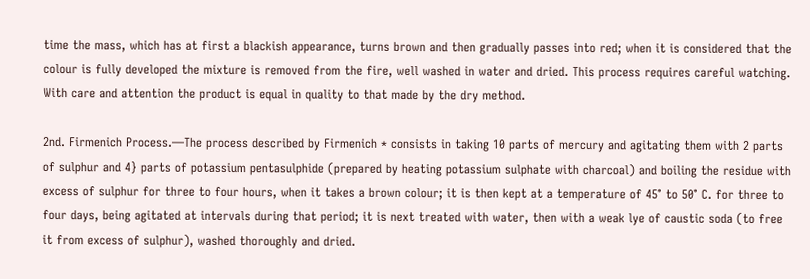time the mass, which has at first a blackish appearance, turns brown and then gradually passes into red; when it is considered that the colour is fully developed the mixture is removed from the fire, well washed in water and dried. This process requires careful watching. With care and attention the product is equal in quality to that made by the dry method.

2nd. Firmenich Process.—The process described by Firmenich * consists in taking 10 parts of mercury and agitating them with 2 parts of sulphur and 4} parts of potassium pentasulphide (prepared by heating potassium sulphate with charcoal) and boiling the residue with excess of sulphur for three to four hours, when it takes a brown colour; it is then kept at a temperature of 45° to 50° C. for three to four days, being agitated at intervals during that period; it is next treated with water, then with a weak lye of caustic soda (to free it from excess of sulphur), washed thoroughly and dried.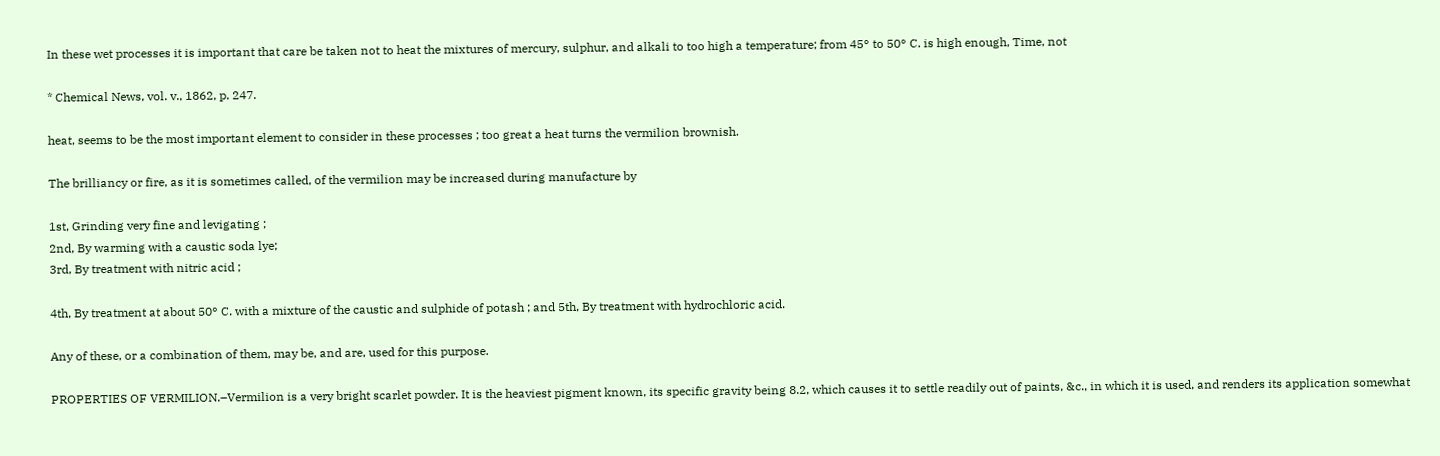In these wet processes it is important that care be taken not to heat the mixtures of mercury, sulphur, and alkali to too high a temperature; from 45° to 50° C. is high enough, Time, not

* Chemical News, vol. v., 1862, p. 247.

heat, seems to be the most important element to consider in these processes ; too great a heat turns the vermilion brownish.

The brilliancy or fire, as it is sometimes called, of the vermilion may be increased during manufacture by

1st, Grinding very fine and levigating ;
2nd, By warming with a caustic soda lye;
3rd, By treatment with nitric acid ;

4th, By treatment at about 50° C. with a mixture of the caustic and sulphide of potash ; and 5th, By treatment with hydrochloric acid.

Any of these, or a combination of them, may be, and are, used for this purpose.

PROPERTIES OF VERMILION.–Vermilion is a very bright scarlet powder. It is the heaviest pigment known, its specific gravity being 8.2, which causes it to settle readily out of paints, &c., in which it is used, and renders its application somewhat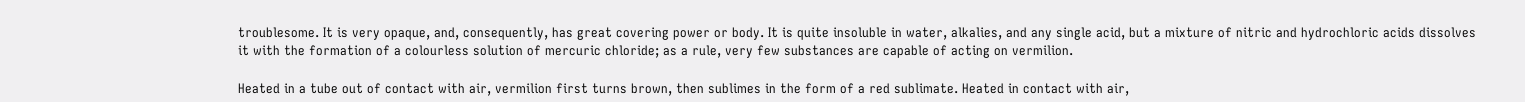troublesome. It is very opaque, and, consequently, has great covering power or body. It is quite insoluble in water, alkalies, and any single acid, but a mixture of nitric and hydrochloric acids dissolves it with the formation of a colourless solution of mercuric chloride; as a rule, very few substances are capable of acting on vermilion.

Heated in a tube out of contact with air, vermilion first turns brown, then sublimes in the form of a red sublimate. Heated in contact with air,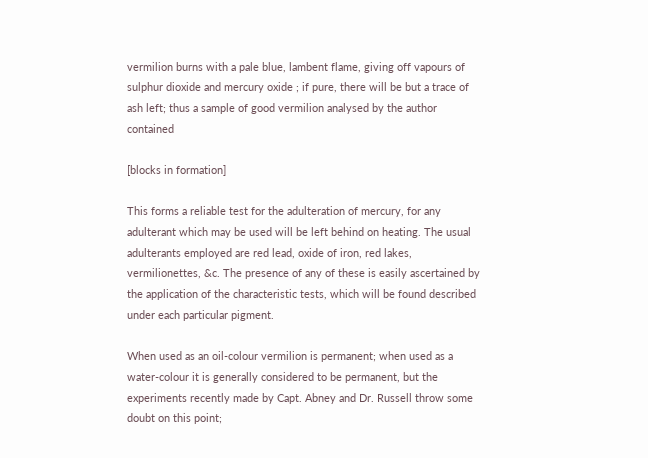vermilion burns with a pale blue, lambent flame, giving off vapours of sulphur dioxide and mercury oxide ; if pure, there will be but a trace of ash left; thus a sample of good vermilion analysed by the author contained

[blocks in formation]

This forms a reliable test for the adulteration of mercury, for any adulterant which may be used will be left behind on heating. The usual adulterants employed are red lead, oxide of iron, red lakes, vermilionettes, &c. The presence of any of these is easily ascertained by the application of the characteristic tests, which will be found described under each particular pigment.

When used as an oil-colour vermilion is permanent; when used as a water-colour it is generally considered to be permanent, but the experiments recently made by Capt. Abney and Dr. Russell throw some doubt on this point;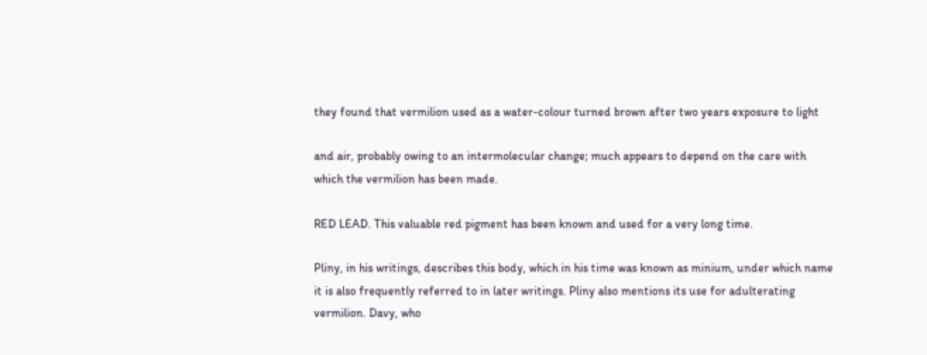they found that vermilion used as a water-colour turned brown after two years exposure to light

and air, probably owing to an intermolecular change; much appears to depend on the care with which the vermilion has been made.

RED LEAD. This valuable red pigment has been known and used for a very long time.

Pliny, in his writings, describes this body, which in his time was known as minium, under which name it is also frequently referred to in later writings. Pliny also mentions its use for adulterating vermilion. Davy, who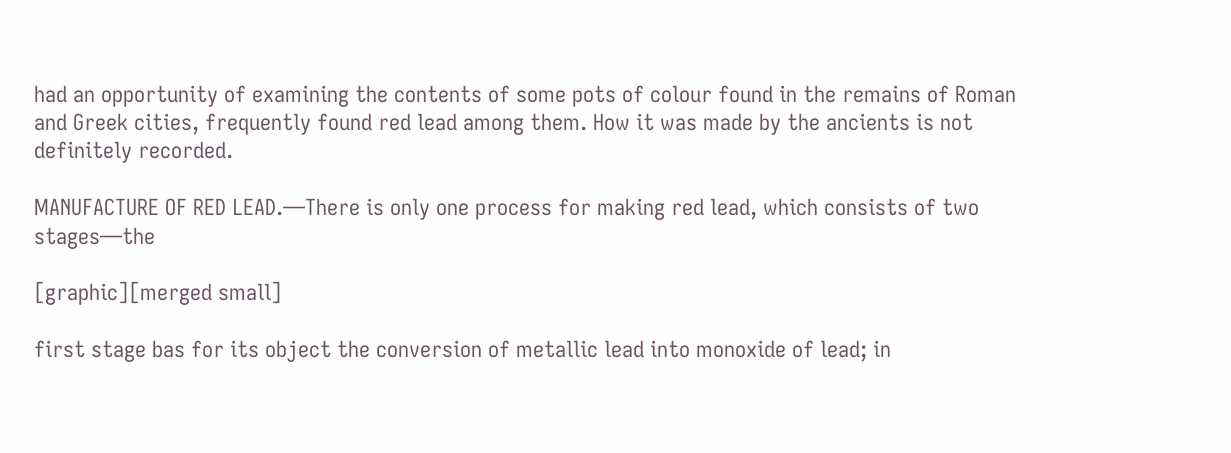had an opportunity of examining the contents of some pots of colour found in the remains of Roman and Greek cities, frequently found red lead among them. How it was made by the ancients is not definitely recorded.

MANUFACTURE OF RED LEAD.—There is only one process for making red lead, which consists of two stages—the

[graphic][merged small]

first stage bas for its object the conversion of metallic lead into monoxide of lead; in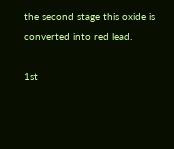the second stage this oxide is converted into red lead.

1st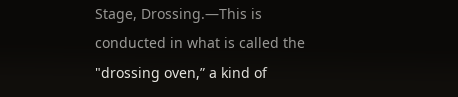Stage, Drossing.—This is conducted in what is called the "drossing oven,” a kind of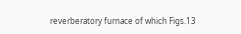reverberatory furnace of which Figs.13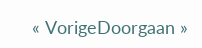« VorigeDoorgaan »